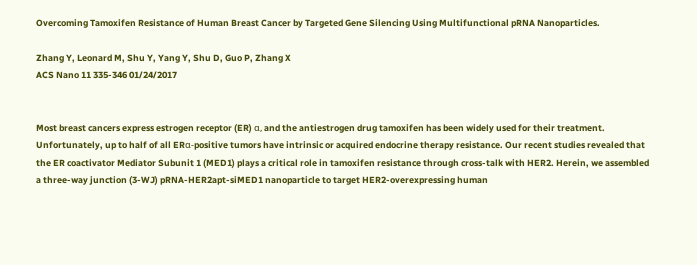Overcoming Tamoxifen Resistance of Human Breast Cancer by Targeted Gene Silencing Using Multifunctional pRNA Nanoparticles.

Zhang Y, Leonard M, Shu Y, Yang Y, Shu D, Guo P, Zhang X
ACS Nano 11 335-346 01/24/2017


Most breast cancers express estrogen receptor (ER) α, and the antiestrogen drug tamoxifen has been widely used for their treatment. Unfortunately, up to half of all ERα-positive tumors have intrinsic or acquired endocrine therapy resistance. Our recent studies revealed that the ER coactivator Mediator Subunit 1 (MED1) plays a critical role in tamoxifen resistance through cross-talk with HER2. Herein, we assembled a three-way junction (3-WJ) pRNA-HER2apt-siMED1 nanoparticle to target HER2-overexpressing human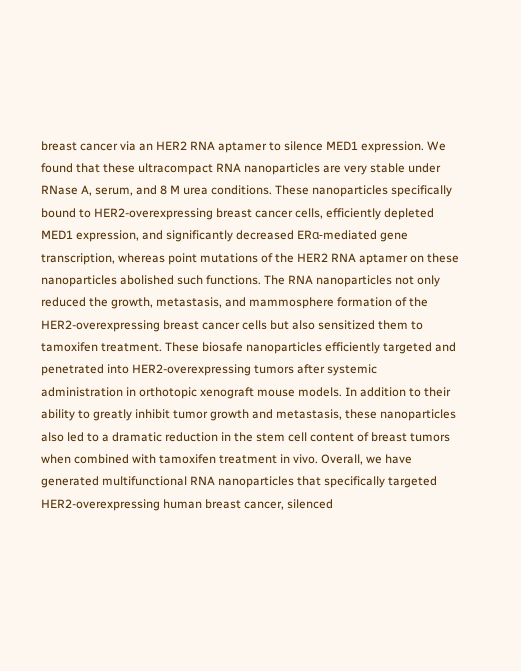breast cancer via an HER2 RNA aptamer to silence MED1 expression. We found that these ultracompact RNA nanoparticles are very stable under RNase A, serum, and 8 M urea conditions. These nanoparticles specifically bound to HER2-overexpressing breast cancer cells, efficiently depleted MED1 expression, and significantly decreased ERα-mediated gene transcription, whereas point mutations of the HER2 RNA aptamer on these nanoparticles abolished such functions. The RNA nanoparticles not only reduced the growth, metastasis, and mammosphere formation of the HER2-overexpressing breast cancer cells but also sensitized them to tamoxifen treatment. These biosafe nanoparticles efficiently targeted and penetrated into HER2-overexpressing tumors after systemic administration in orthotopic xenograft mouse models. In addition to their ability to greatly inhibit tumor growth and metastasis, these nanoparticles also led to a dramatic reduction in the stem cell content of breast tumors when combined with tamoxifen treatment in vivo. Overall, we have generated multifunctional RNA nanoparticles that specifically targeted HER2-overexpressing human breast cancer, silenced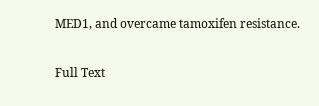MED1, and overcame tamoxifen resistance.

Full Text